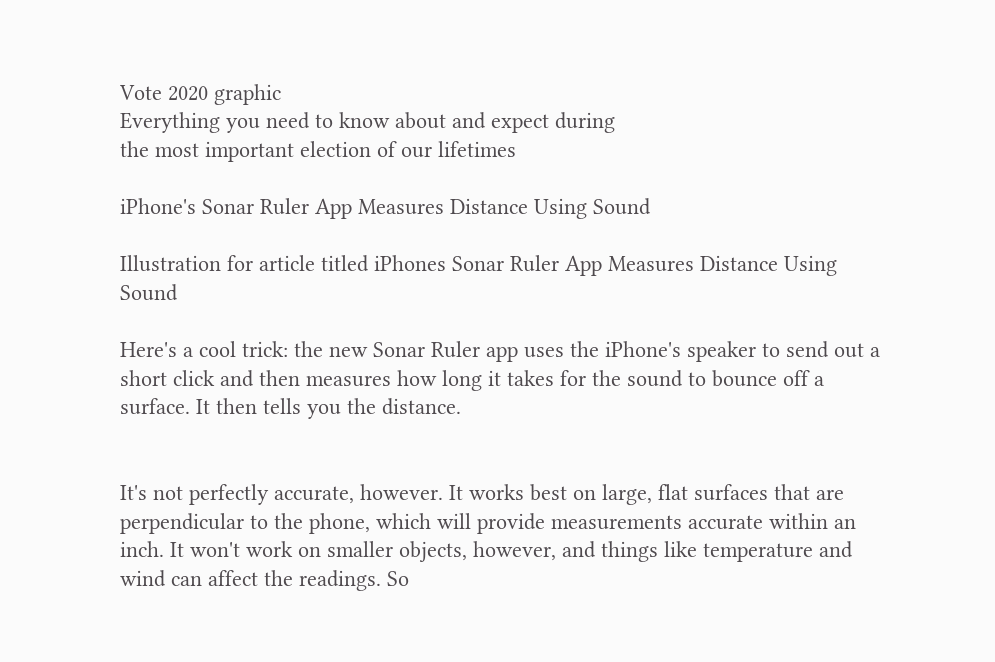Vote 2020 graphic
Everything you need to know about and expect during
the most important election of our lifetimes

iPhone's Sonar Ruler App Measures Distance Using Sound

Illustration for article titled iPhones Sonar Ruler App Measures Distance Using Sound

Here's a cool trick: the new Sonar Ruler app uses the iPhone's speaker to send out a short click and then measures how long it takes for the sound to bounce off a surface. It then tells you the distance.


It's not perfectly accurate, however. It works best on large, flat surfaces that are perpendicular to the phone, which will provide measurements accurate within an inch. It won't work on smaller objects, however, and things like temperature and wind can affect the readings. So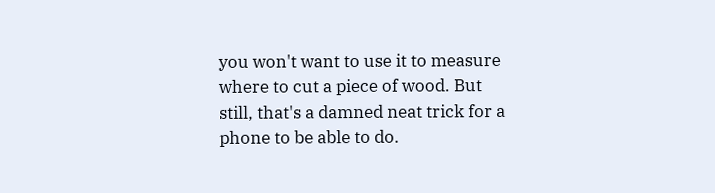you won't want to use it to measure where to cut a piece of wood. But still, that's a damned neat trick for a phone to be able to do.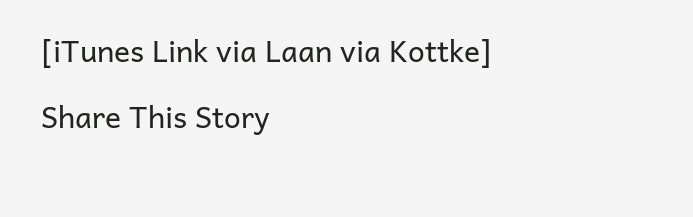[iTunes Link via Laan via Kottke]

Share This Story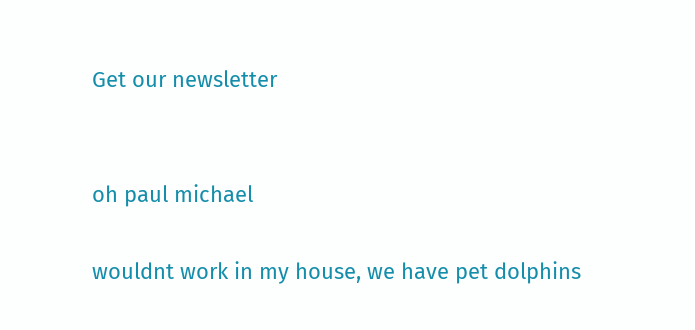Get our newsletter


oh paul michael

wouldnt work in my house, we have pet dolphins